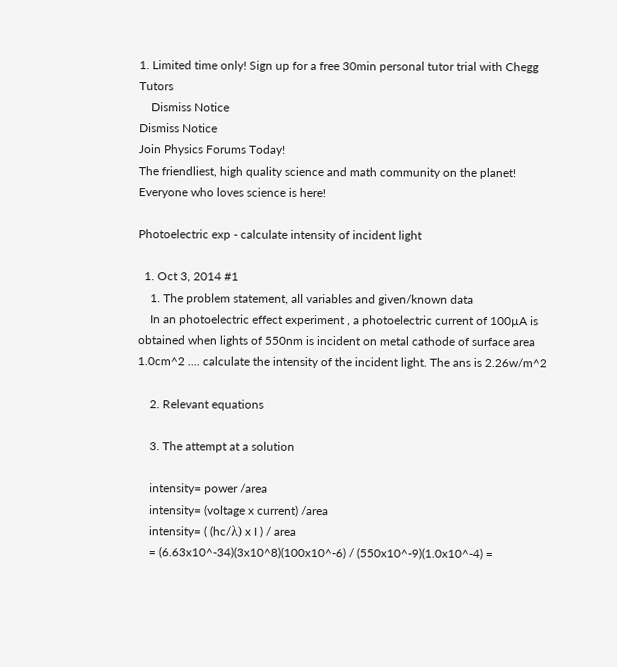1. Limited time only! Sign up for a free 30min personal tutor trial with Chegg Tutors
    Dismiss Notice
Dismiss Notice
Join Physics Forums Today!
The friendliest, high quality science and math community on the planet! Everyone who loves science is here!

Photoelectric exp - calculate intensity of incident light

  1. Oct 3, 2014 #1
    1. The problem statement, all variables and given/known data
    In an photoelectric effect experiment , a photoelectric current of 100µA is obtained when lights of 550nm is incident on metal cathode of surface area 1.0cm^2 .... calculate the intensity of the incident light. The ans is 2.26w/m^2

    2. Relevant equations

    3. The attempt at a solution

    intensity= power /area
    intensity= (voltage x current) /area
    intensity= ( (hc/λ) x I ) / area
    = (6.63x10^-34)(3x10^8)(100x10^-6) / (550x10^-9)(1.0x10^-4) =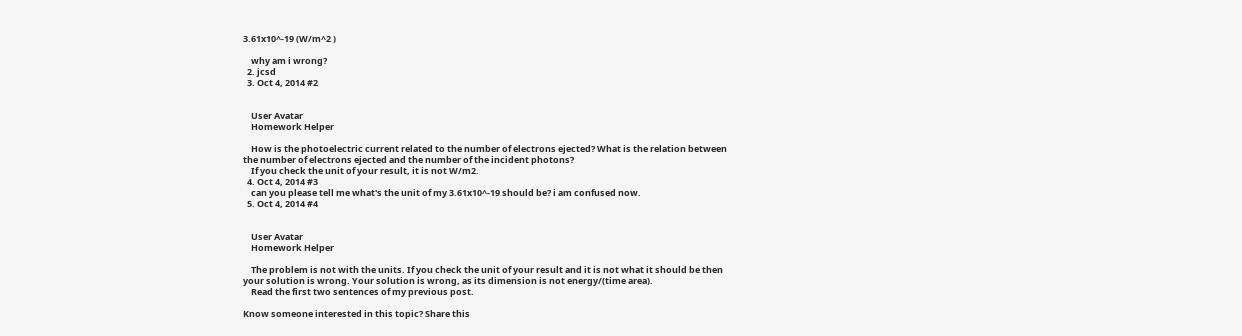3.61x10^-19 (W/m^2 )

    why am i wrong?
  2. jcsd
  3. Oct 4, 2014 #2


    User Avatar
    Homework Helper

    How is the photoelectric current related to the number of electrons ejected? What is the relation between the number of electrons ejected and the number of the incident photons?
    If you check the unit of your result, it is not W/m2.
  4. Oct 4, 2014 #3
    can you please tell me what's the unit of my 3.61x10^-19 should be? i am confused now.
  5. Oct 4, 2014 #4


    User Avatar
    Homework Helper

    The problem is not with the units. If you check the unit of your result and it is not what it should be then your solution is wrong. Your solution is wrong, as its dimension is not energy/(time area).
    Read the first two sentences of my previous post.

Know someone interested in this topic? Share this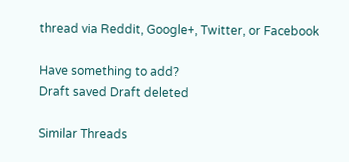thread via Reddit, Google+, Twitter, or Facebook

Have something to add?
Draft saved Draft deleted

Similar Threads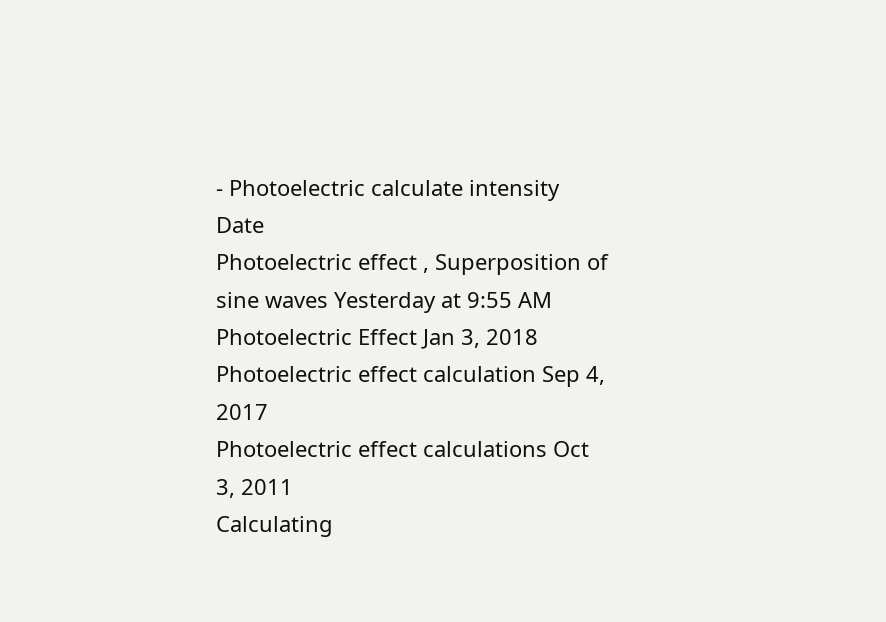- Photoelectric calculate intensity Date
Photoelectric effect , Superposition of sine waves Yesterday at 9:55 AM
Photoelectric Effect Jan 3, 2018
Photoelectric effect calculation Sep 4, 2017
Photoelectric effect calculations Oct 3, 2011
Calculating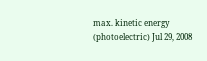max. kinetic energy (photoelectric) Jul 29, 2008